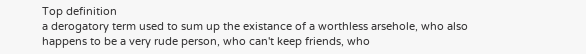Top definition
a derogatory term used to sum up the existance of a worthless arsehole, who also happens to be a very rude person, who can't keep friends, who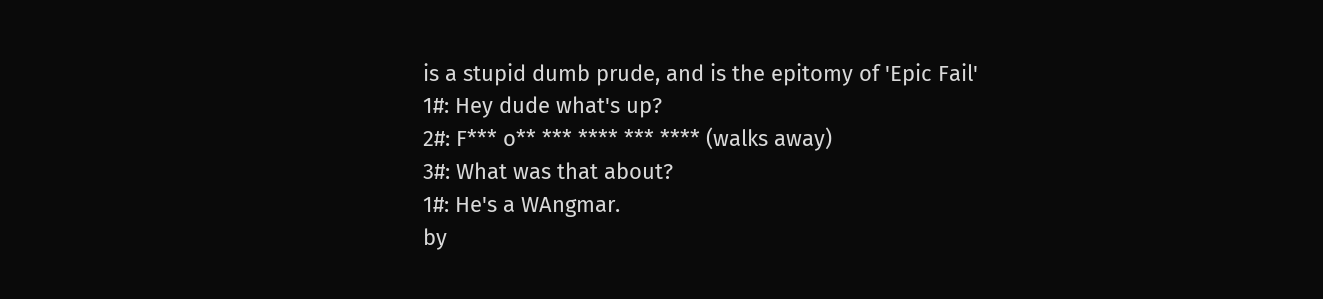is a stupid dumb prude, and is the epitomy of 'Epic Fail'
1#: Hey dude what's up?
2#: F*** o** *** **** *** **** (walks away)
3#: What was that about?
1#: He's a WAngmar.
by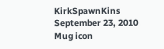KirkSpawnKins September 23, 2010
Mug icon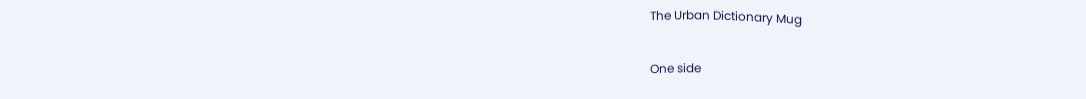The Urban Dictionary Mug

One side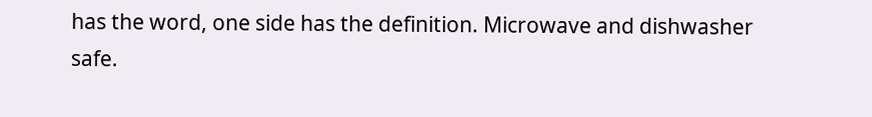has the word, one side has the definition. Microwave and dishwasher safe.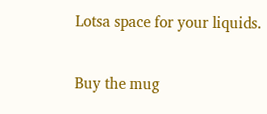Lotsa space for your liquids.

Buy the mug